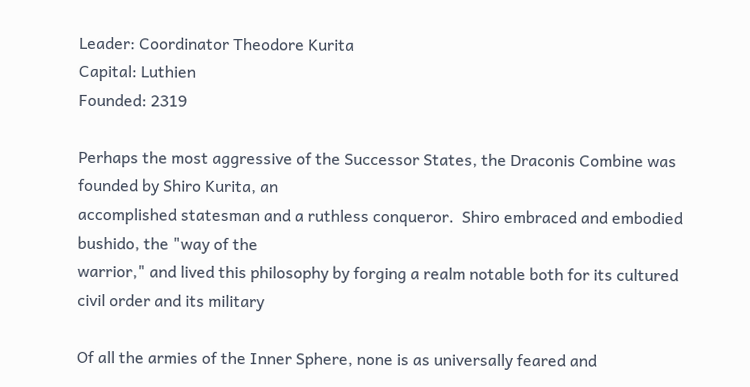Leader: Coordinator Theodore Kurita
Capital: Luthien
Founded: 2319

Perhaps the most aggressive of the Successor States, the Draconis Combine was founded by Shiro Kurita, an
accomplished statesman and a ruthless conqueror.  Shiro embraced and embodied bushido, the "way of the
warrior," and lived this philosophy by forging a realm notable both for its cultured civil order and its military

Of all the armies of the Inner Sphere, none is as universally feared and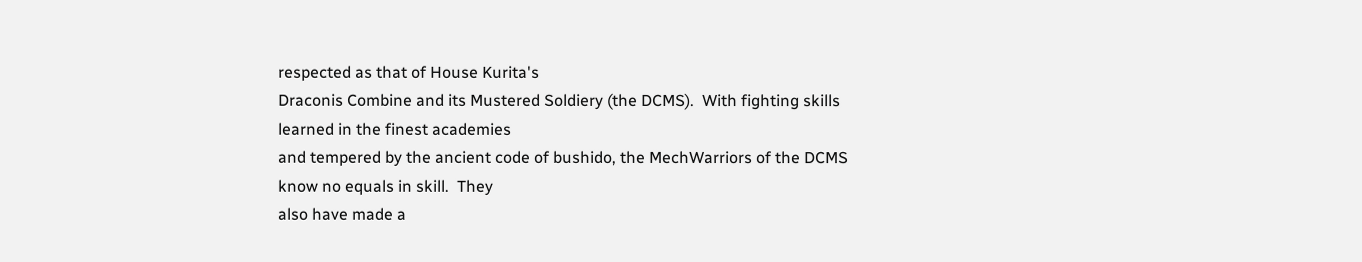respected as that of House Kurita's
Draconis Combine and its Mustered Soldiery (the DCMS).  With fighting skills learned in the finest academies
and tempered by the ancient code of bushido, the MechWarriors of the DCMS know no equals in skill.  They
also have made a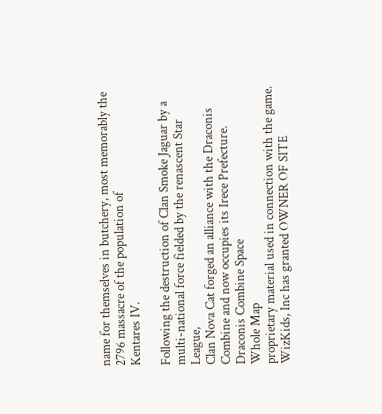name for themselves in butchery, most memorably the 2796 massacre of the population of
Kentares IV.

Following the destruction of Clan Smoke Jaguar by a multi-national force fielded by the renascent Star League,
Clan Nova Cat forged an alliance with the Draconis Combine and now occupies its Irece Prefecture.
Draconis Combine Space
Whole Map
proprietary material used in connection with the game. WizKids, Inc has granted OWNER OF SITE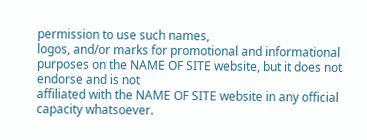permission to use such names,
logos, and/or marks for promotional and informational purposes on the NAME OF SITE website, but it does not endorse and is not
affiliated with the NAME OF SITE website in any official capacity whatsoever.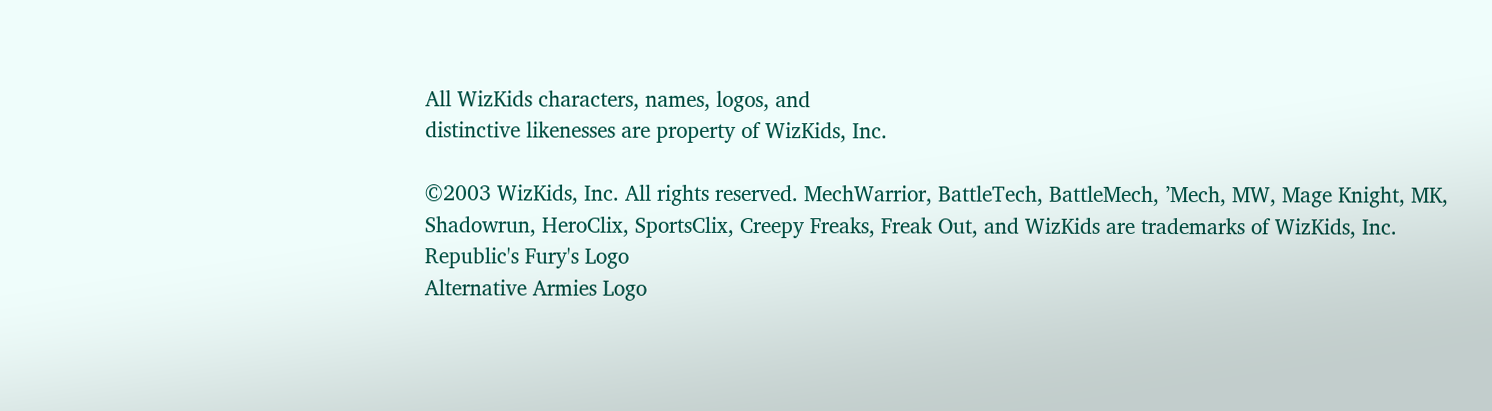All WizKids characters, names, logos, and
distinctive likenesses are property of WizKids, Inc.

©2003 WizKids, Inc. All rights reserved. MechWarrior, BattleTech, BattleMech, ’Mech, MW, Mage Knight, MK,
Shadowrun, HeroClix, SportsClix, Creepy Freaks, Freak Out, and WizKids are trademarks of WizKids, Inc.
Republic's Fury's Logo
Alternative Armies Logo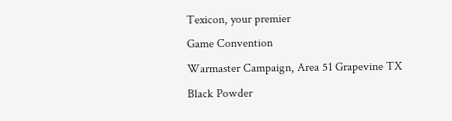Texicon, your premier
Game Convention
Warmaster Campaign, Area 51 Grapevine TX
Black Powder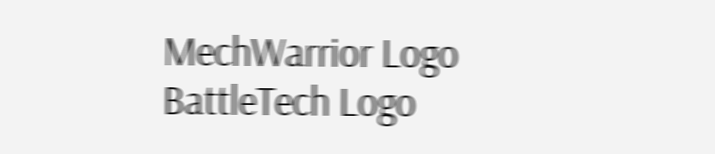MechWarrior Logo
BattleTech Logo